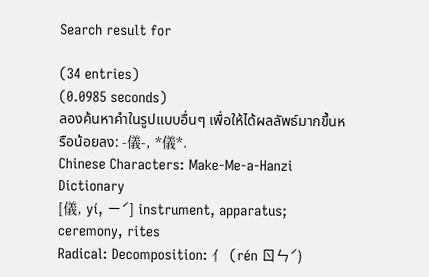Search result for

(34 entries)
(0.0985 seconds)
ลองค้นหาคำในรูปแบบอื่นๆ เพื่อให้ได้ผลลัพธ์มากขึ้นหรือน้อยลง: -儀-, *儀*.
Chinese Characters: Make-Me-a-Hanzi Dictionary
[儀, yí, ㄧˊ] instrument, apparatus; ceremony, rites
Radical: Decomposition: 亻 (rén ㄖㄣˊ)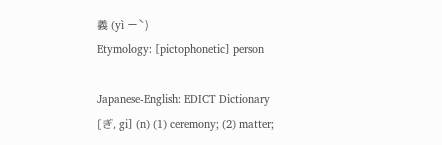義 (yì ㄧˋ)
Etymology: [pictophonetic] person

Japanese-English: EDICT Dictionary
[ぎ, gi] (n) (1) ceremony; (2) matter;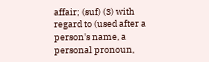affair; (suf) (3) with regard to (used after a person's name, a personal pronoun,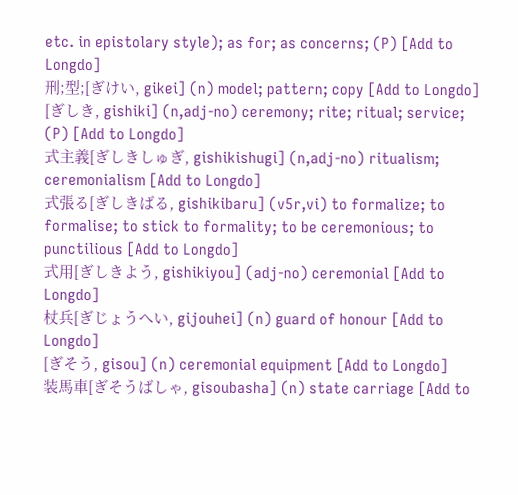etc. in epistolary style); as for; as concerns; (P) [Add to Longdo]
刑;型;[ぎけい, gikei] (n) model; pattern; copy [Add to Longdo]
[ぎしき, gishiki] (n,adj-no) ceremony; rite; ritual; service; (P) [Add to Longdo]
式主義[ぎしきしゅぎ, gishikishugi] (n,adj-no) ritualism; ceremonialism [Add to Longdo]
式張る[ぎしきばる, gishikibaru] (v5r,vi) to formalize; to formalise; to stick to formality; to be ceremonious; to punctilious [Add to Longdo]
式用[ぎしきよう, gishikiyou] (adj-no) ceremonial [Add to Longdo]
杖兵[ぎじょうへい, gijouhei] (n) guard of honour [Add to Longdo]
[ぎそう, gisou] (n) ceremonial equipment [Add to Longdo]
装馬車[ぎそうばしゃ, gisoubasha] (n) state carriage [Add to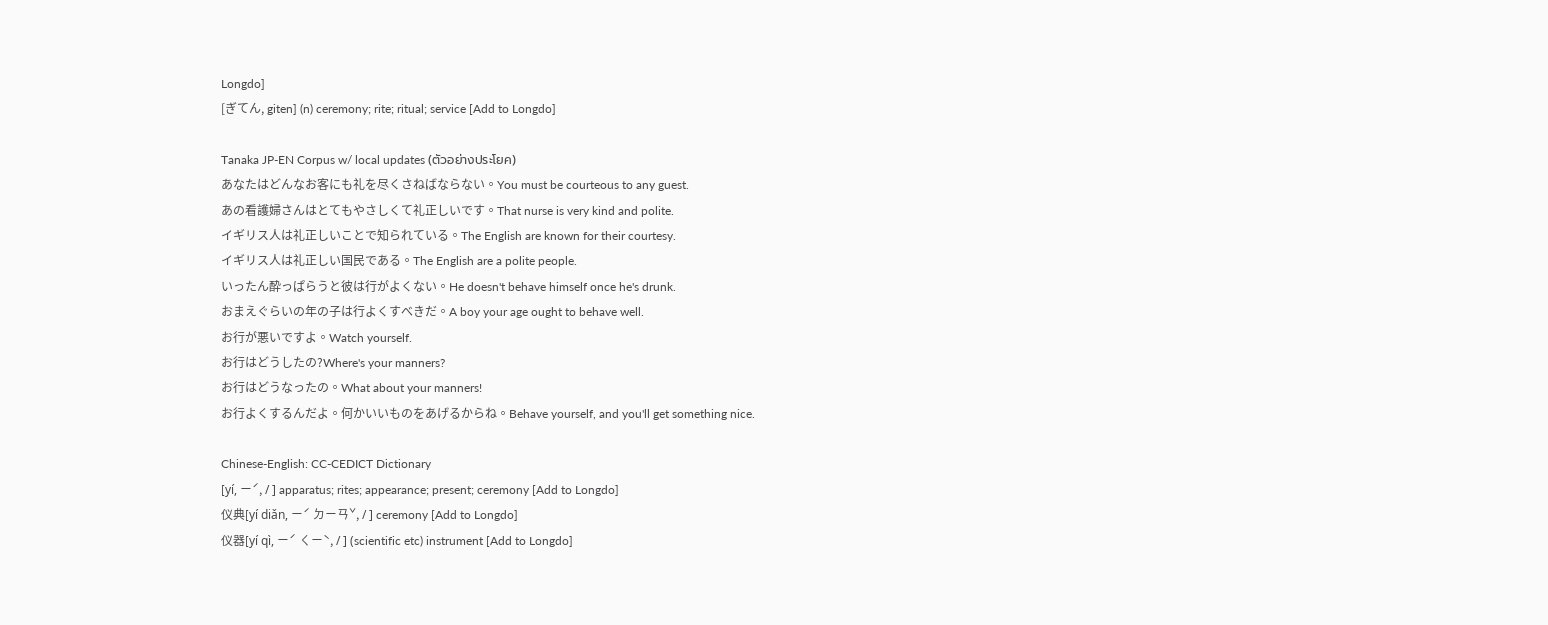Longdo]
[ぎてん, giten] (n) ceremony; rite; ritual; service [Add to Longdo]

Tanaka JP-EN Corpus w/ local updates (ตัวอย่างประโยค)
あなたはどんなお客にも礼を尽くさねばならない。You must be courteous to any guest.
あの看護婦さんはとてもやさしくて礼正しいです。That nurse is very kind and polite.
イギリス人は礼正しいことで知られている。The English are known for their courtesy.
イギリス人は礼正しい国民である。The English are a polite people.
いったん酔っぱらうと彼は行がよくない。He doesn't behave himself once he's drunk.
おまえぐらいの年の子は行よくすべきだ。A boy your age ought to behave well.
お行が悪いですよ。Watch yourself.
お行はどうしたの?Where's your manners?
お行はどうなったの。What about your manners!
お行よくするんだよ。何かいいものをあげるからね。Behave yourself, and you'll get something nice.

Chinese-English: CC-CEDICT Dictionary
[yí, ㄧˊ, / ] apparatus; rites; appearance; present; ceremony [Add to Longdo]
仪典[yí diǎn, ㄧˊ ㄉㄧㄢˇ, / ] ceremony [Add to Longdo]
仪器[yí qì, ㄧˊ ㄑㄧˋ, / ] (scientific etc) instrument [Add to Longdo]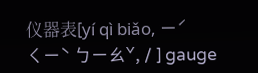仪器表[yí qì biǎo, ㄧˊ ㄑㄧˋ ㄅㄧㄠˇ, / ] gauge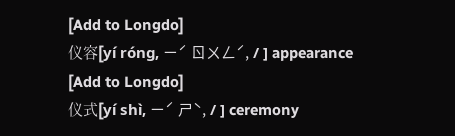[Add to Longdo]
仪容[yí róng, ㄧˊ ㄖㄨㄥˊ, / ] appearance [Add to Longdo]
仪式[yí shì, ㄧˊ ㄕˋ, / ] ceremony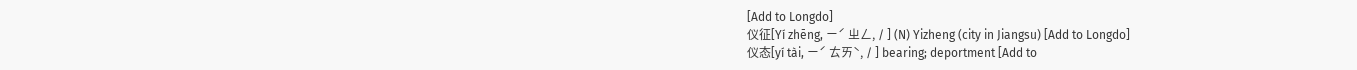[Add to Longdo]
仪征[Yí zhēng, ㄧˊ ㄓㄥ, / ] (N) Yizheng (city in Jiangsu) [Add to Longdo]
仪态[yí tài, ㄧˊ ㄊㄞˋ, / ] bearing; deportment [Add to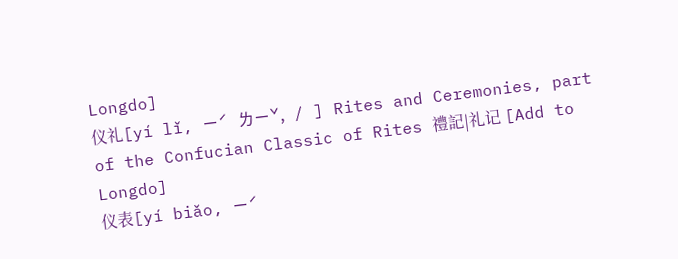Longdo]
仪礼[yí lǐ, ㄧˊ ㄌㄧˇ, / ] Rites and Ceremonies, part of the Confucian Classic of Rites 禮記|礼记 [Add to Longdo]
仪表[yí biǎo, ㄧˊ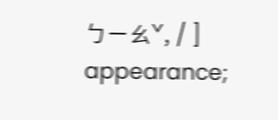ㄅㄧㄠˇ, / ] appearance;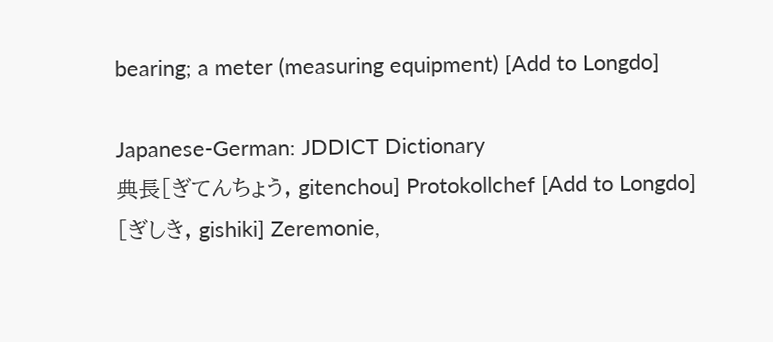bearing; a meter (measuring equipment) [Add to Longdo]

Japanese-German: JDDICT Dictionary
典長[ぎてんちょう, gitenchou] Protokollchef [Add to Longdo]
[ぎしき, gishiki] Zeremonie,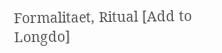Formalitaet, Ritual [Add to Longdo]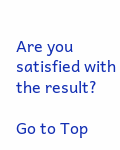Are you satisfied with the result?

Go to Top